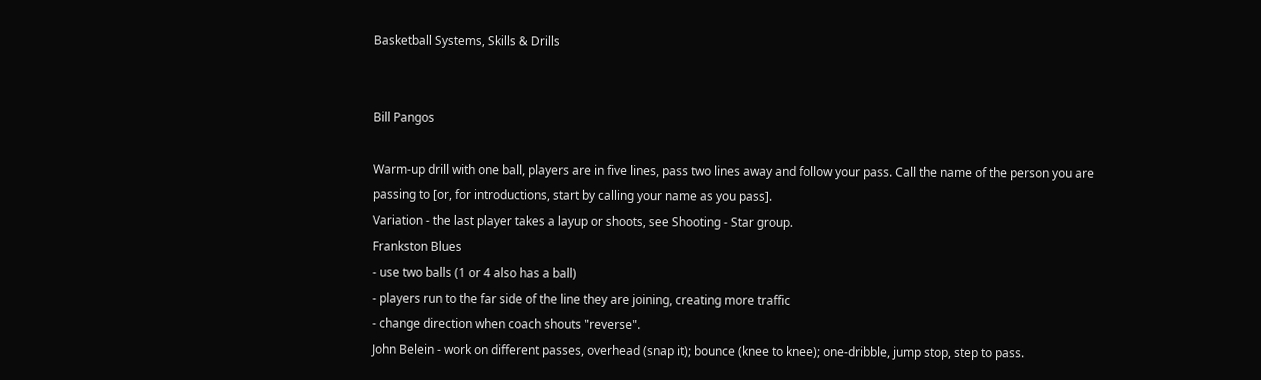Basketball Systems, Skills & Drills


Bill Pangos

Warm-up drill with one ball, players are in five lines, pass two lines away and follow your pass. Call the name of the person you are passing to [or, for introductions, start by calling your name as you pass].
Variation - the last player takes a layup or shoots, see Shooting - Star group.
Frankston Blues
- use two balls (1 or 4 also has a ball)
- players run to the far side of the line they are joining, creating more traffic
- change direction when coach shouts "reverse".
John Belein - work on different passes, overhead (snap it); bounce (knee to knee); one-dribble, jump stop, step to pass.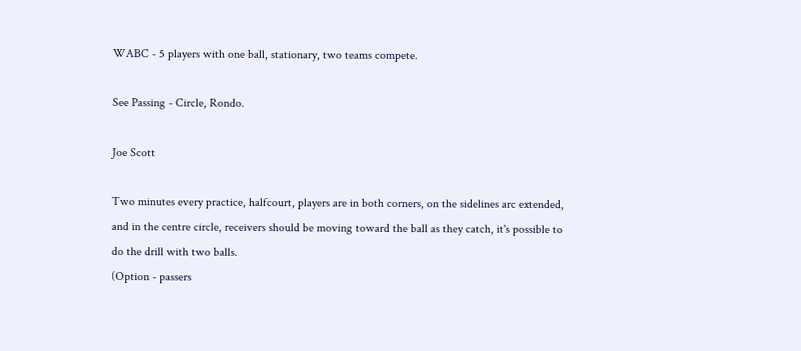WABC - 5 players with one ball, stationary, two teams compete.

See Passing - Circle, Rondo.

Joe Scott

Two minutes every practice, halfcourt, players are in both corners, on the sidelines arc extended, and in the centre circle, receivers should be moving toward the ball as they catch, it's possible to do the drill with two balls.
(Option - passers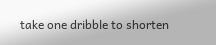take one dribble to shorten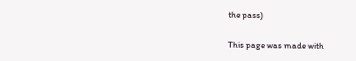the pass)

This page was made with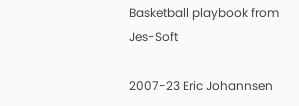Basketball playbook from Jes-Soft

2007-23 Eric Johannsen